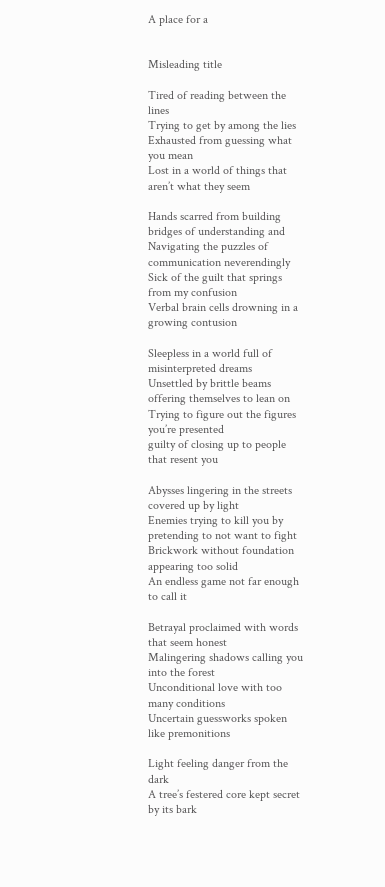A place for a


Misleading title

Tired of reading between the lines
Trying to get by among the lies
Exhausted from guessing what you mean
Lost in a world of things that aren’t what they seem

Hands scarred from building bridges of understanding and
Navigating the puzzles of communication neverendingly
Sick of the guilt that springs from my confusion
Verbal brain cells drowning in a growing contusion

Sleepless in a world full of misinterpreted dreams
Unsettled by brittle beams offering themselves to lean on
Trying to figure out the figures you’re presented
guilty of closing up to people that resent you

Abysses lingering in the streets covered up by light
Enemies trying to kill you by pretending to not want to fight
Brickwork without foundation appearing too solid
An endless game not far enough to call it

Betrayal proclaimed with words that seem honest
Malingering shadows calling you into the forest
Unconditional love with too many conditions
Uncertain guessworks spoken like premonitions

Light feeling danger from the dark
A tree’s festered core kept secret by its bark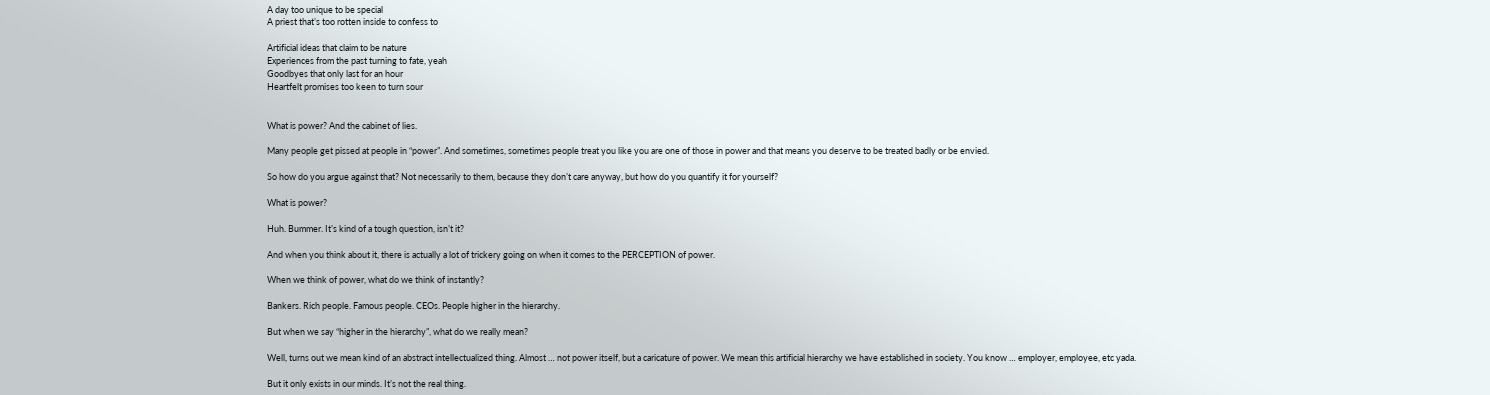A day too unique to be special
A priest that’s too rotten inside to confess to

Artificial ideas that claim to be nature
Experiences from the past turning to fate, yeah
Goodbyes that only last for an hour
Heartfelt promises too keen to turn sour


What is power? And the cabinet of lies.

Many people get pissed at people in “power”. And sometimes, sometimes people treat you like you are one of those in power and that means you deserve to be treated badly or be envied.

So how do you argue against that? Not necessarily to them, because they don’t care anyway, but how do you quantify it for yourself?

What is power?

Huh. Bummer. It’s kind of a tough question, isn’t it?

And when you think about it, there is actually a lot of trickery going on when it comes to the PERCEPTION of power.

When we think of power, what do we think of instantly?

Bankers. Rich people. Famous people. CEOs. People higher in the hierarchy.

But when we say “higher in the hierarchy”, what do we really mean?

Well, turns out we mean kind of an abstract intellectualized thing. Almost … not power itself, but a caricature of power. We mean this artificial hierarchy we have established in society. You know … employer, employee, etc yada.

But it only exists in our minds. It’s not the real thing.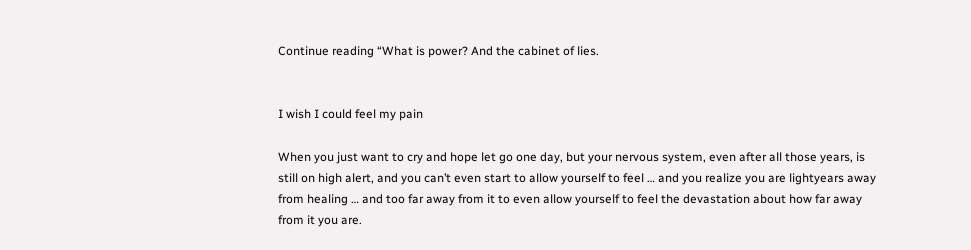Continue reading “What is power? And the cabinet of lies.


I wish I could feel my pain

When you just want to cry and hope let go one day, but your nervous system, even after all those years, is still on high alert, and you can’t even start to allow yourself to feel … and you realize you are lightyears away from healing … and too far away from it to even allow yourself to feel the devastation about how far away from it you are.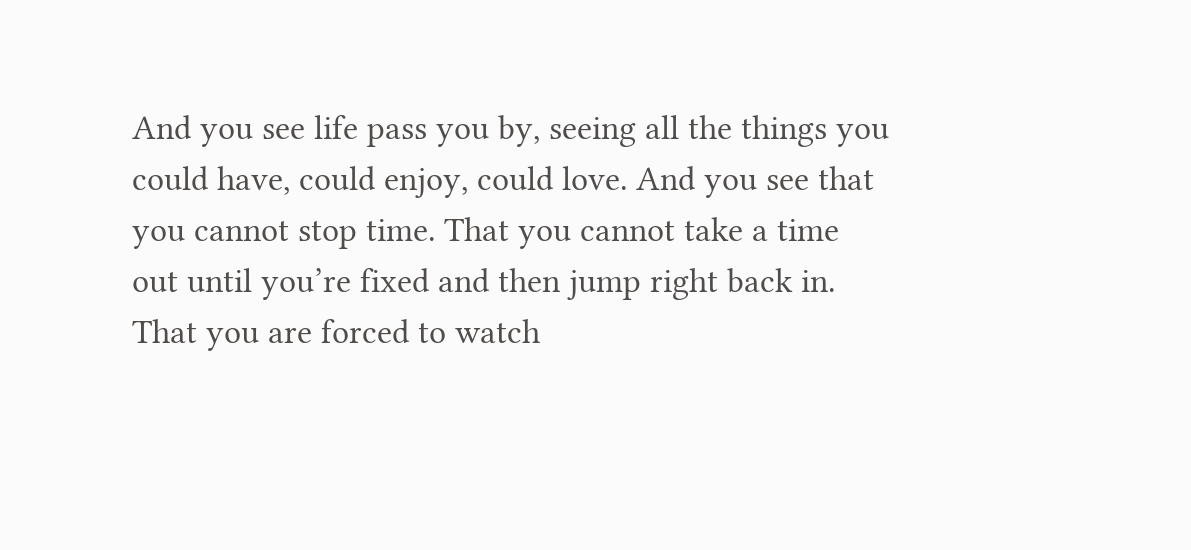And you see life pass you by, seeing all the things you could have, could enjoy, could love. And you see that you cannot stop time. That you cannot take a time out until you’re fixed and then jump right back in. That you are forced to watch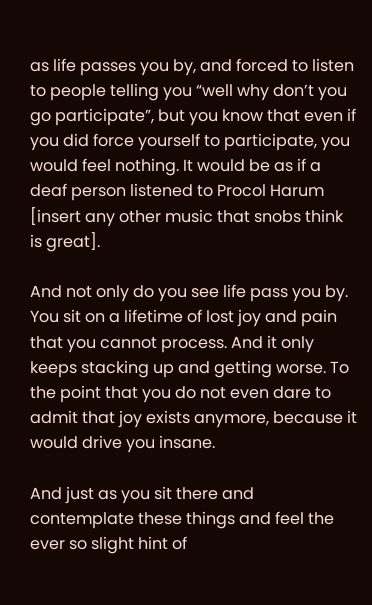as life passes you by, and forced to listen to people telling you “well why don’t you go participate”, but you know that even if you did force yourself to participate, you would feel nothing. It would be as if a deaf person listened to Procol Harum [insert any other music that snobs think is great].

And not only do you see life pass you by. You sit on a lifetime of lost joy and pain that you cannot process. And it only keeps stacking up and getting worse. To the point that you do not even dare to admit that joy exists anymore, because it would drive you insane.

And just as you sit there and contemplate these things and feel the ever so slight hint of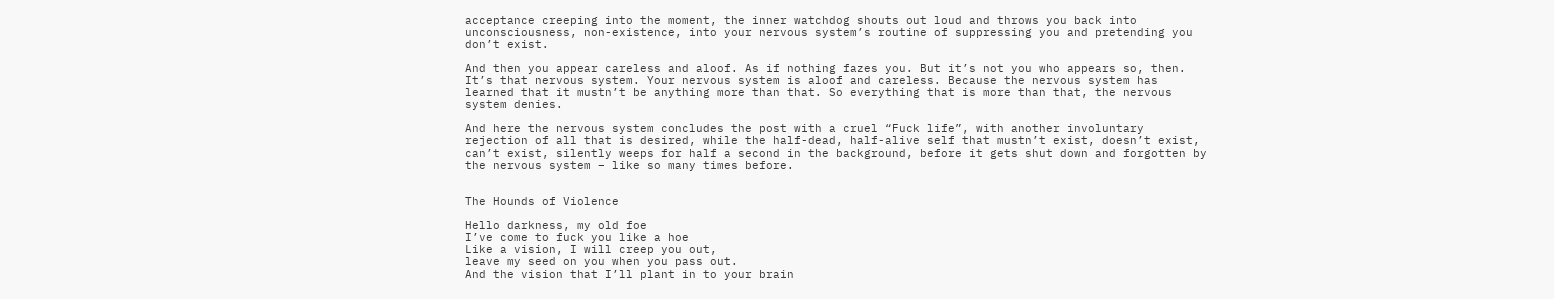acceptance creeping into the moment, the inner watchdog shouts out loud and throws you back into unconsciousness, non-existence, into your nervous system’s routine of suppressing you and pretending you don’t exist.

And then you appear careless and aloof. As if nothing fazes you. But it’s not you who appears so, then. It’s that nervous system. Your nervous system is aloof and careless. Because the nervous system has learned that it mustn’t be anything more than that. So everything that is more than that, the nervous system denies.

And here the nervous system concludes the post with a cruel “Fuck life”, with another involuntary rejection of all that is desired, while the half-dead, half-alive self that mustn’t exist, doesn’t exist, can’t exist, silently weeps for half a second in the background, before it gets shut down and forgotten by the nervous system – like so many times before.


The Hounds of Violence

Hello darkness, my old foe
I’ve come to fuck you like a hoe
Like a vision, I will creep you out,
leave my seed on you when you pass out.
And the vision that I’ll plant in to your brain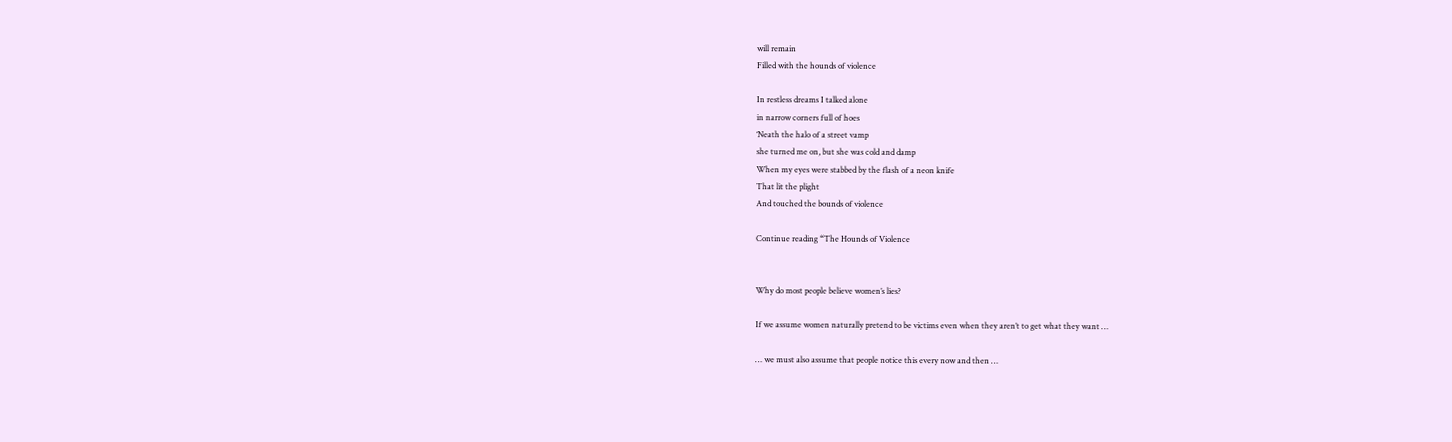will remain
Filled with the hounds of violence

In restless dreams I talked alone
in narrow corners full of hoes
‘Neath the halo of a street vamp
she turned me on, but she was cold and damp
When my eyes were stabbed by the flash of a neon knife
That lit the plight
And touched the bounds of violence

Continue reading “The Hounds of Violence


Why do most people believe women’s lies?

If we assume women naturally pretend to be victims even when they aren’t to get what they want …

… we must also assume that people notice this every now and then …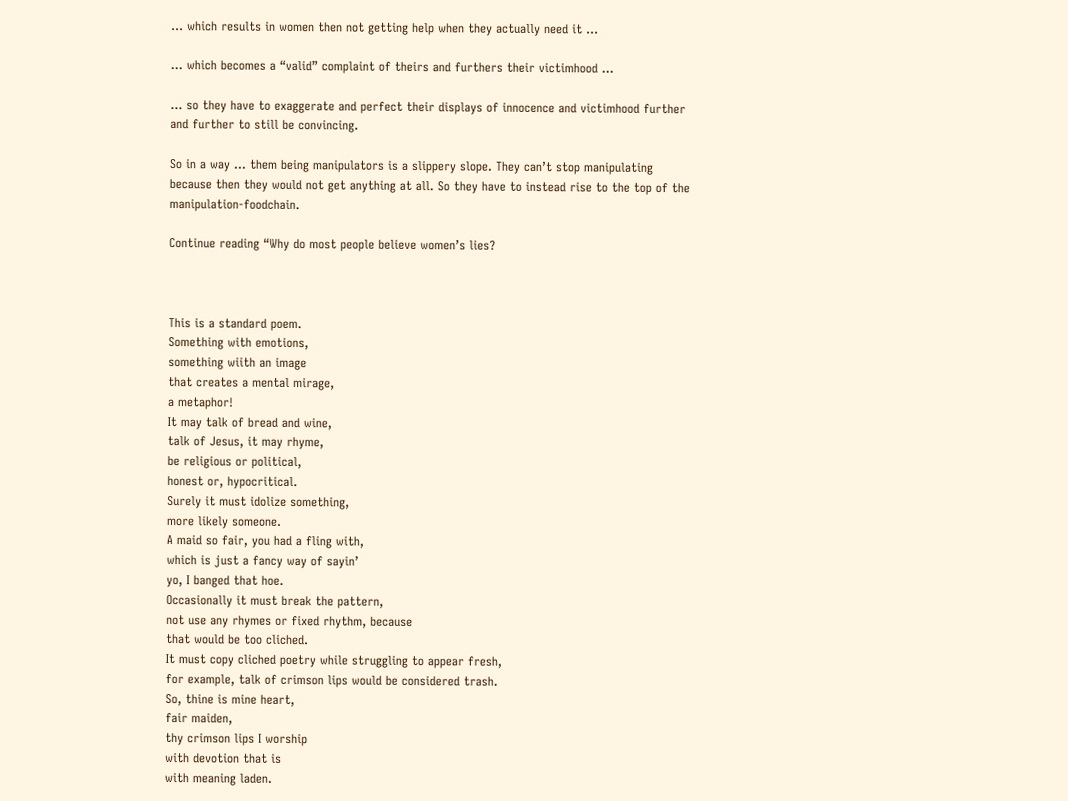… which results in women then not getting help when they actually need it …

… which becomes a “valid” complaint of theirs and furthers their victimhood …

… so they have to exaggerate and perfect their displays of innocence and victimhood further and further to still be convincing.

So in a way … them being manipulators is a slippery slope. They can’t stop manipulating because then they would not get anything at all. So they have to instead rise to the top of the manipulation-foodchain.

Continue reading “Why do most people believe women’s lies?



This is a standard poem.
Something with emotions,
something wiith an image
that creates a mental mirage,
a metaphor!
It may talk of bread and wine,
talk of Jesus, it may rhyme,
be religious or political,
honest or, hypocritical.
Surely it must idolize something,
more likely someone.
A maid so fair, you had a fling with,
which is just a fancy way of sayin’
yo, I banged that hoe.
Occasionally it must break the pattern,
not use any rhymes or fixed rhythm, because
that would be too cliched.
It must copy cliched poetry while struggling to appear fresh,
for example, talk of crimson lips would be considered trash.
So, thine is mine heart,
fair maiden,
thy crimson lips I worship
with devotion that is
with meaning laden.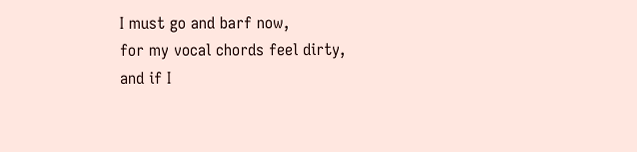I must go and barf now,
for my vocal chords feel dirty,
and if I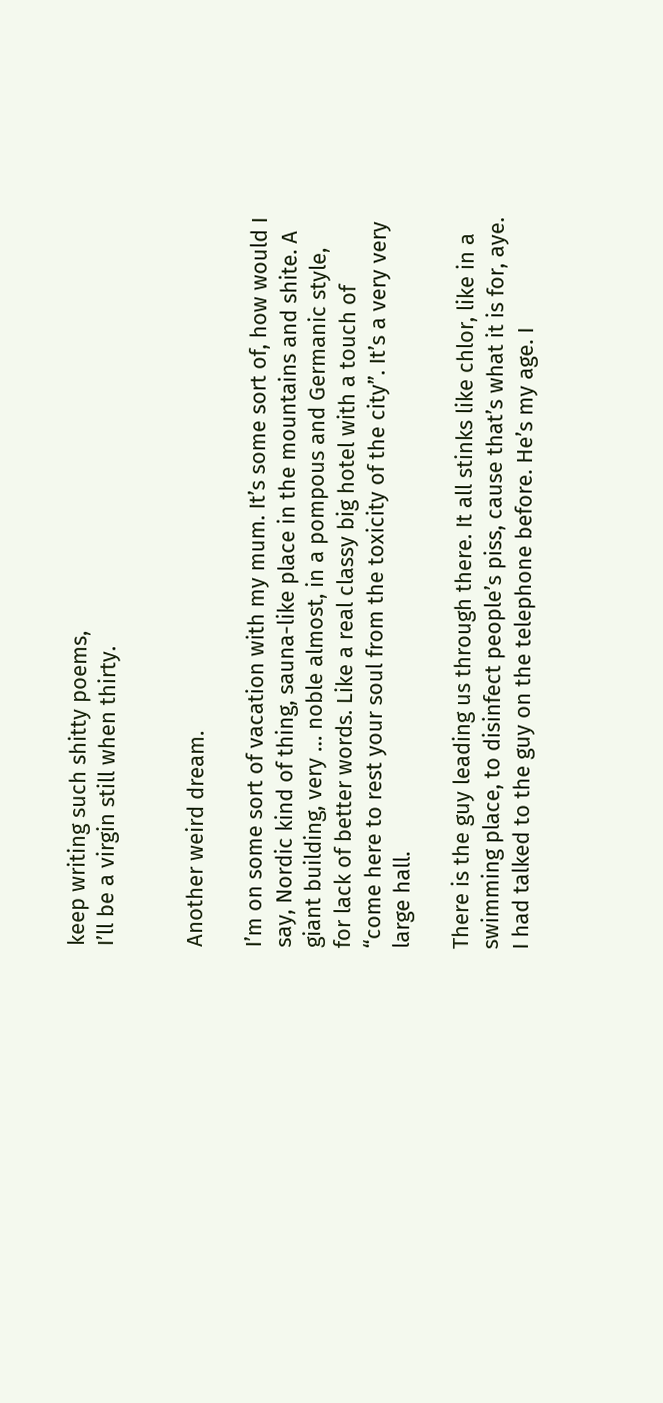keep writing such shitty poems,
I’ll be a virgin still when thirty.


Another weird dream.

I’m on some sort of vacation with my mum. It’s some sort of, how would I say, Nordic kind of thing, sauna-like place in the mountains and shite. A giant building, very … noble almost, in a pompous and Germanic style, for lack of better words. Like a real classy big hotel with a touch of “come here to rest your soul from the toxicity of the city”. It’s a very very large hall.

There is the guy leading us through there. It all stinks like chlor, like in a swimming place, to disinfect people’s piss, cause that’s what it is for, aye. I had talked to the guy on the telephone before. He’s my age. I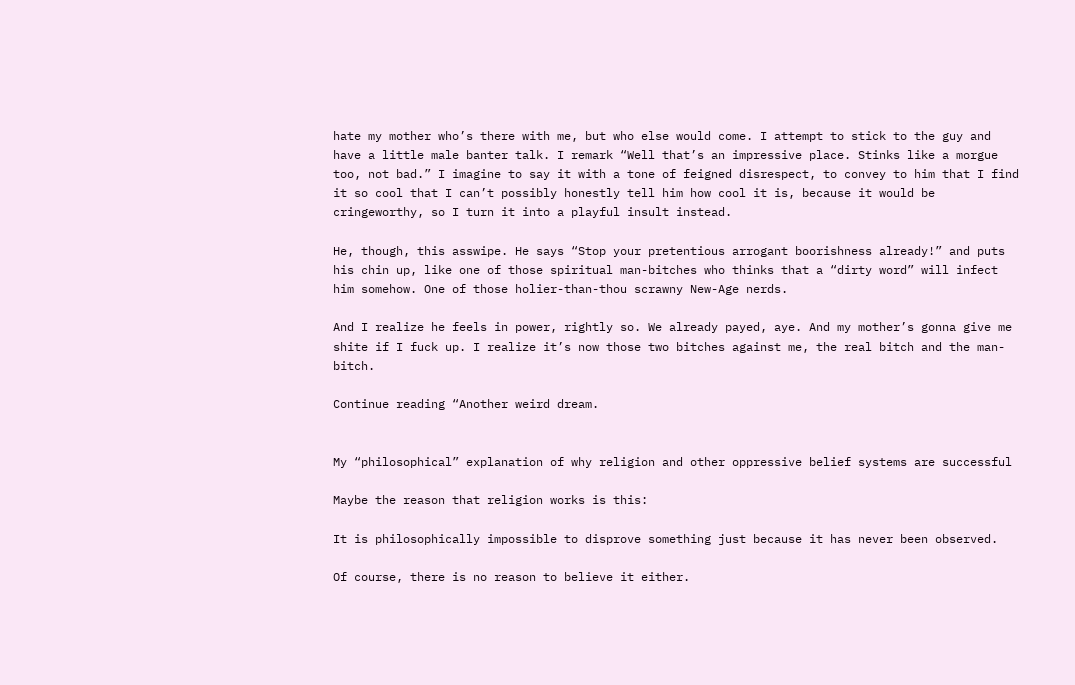hate my mother who’s there with me, but who else would come. I attempt to stick to the guy and have a little male banter talk. I remark “Well that’s an impressive place. Stinks like a morgue too, not bad.” I imagine to say it with a tone of feigned disrespect, to convey to him that I find it so cool that I can’t possibly honestly tell him how cool it is, because it would be cringeworthy, so I turn it into a playful insult instead.

He, though, this asswipe. He says “Stop your pretentious arrogant boorishness already!” and puts his chin up, like one of those spiritual man-bitches who thinks that a “dirty word” will infect him somehow. One of those holier-than-thou scrawny New-Age nerds.

And I realize he feels in power, rightly so. We already payed, aye. And my mother’s gonna give me shite if I fuck up. I realize it’s now those two bitches against me, the real bitch and the man-bitch.

Continue reading “Another weird dream.


My “philosophical” explanation of why religion and other oppressive belief systems are successful

Maybe the reason that religion works is this:

It is philosophically impossible to disprove something just because it has never been observed.

Of course, there is no reason to believe it either.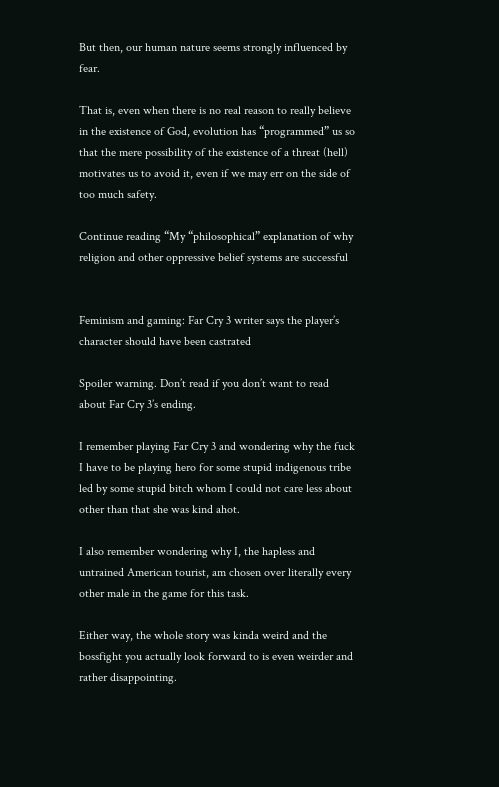But then, our human nature seems strongly influenced by fear.

That is, even when there is no real reason to really believe in the existence of God, evolution has “programmed” us so that the mere possibility of the existence of a threat (hell) motivates us to avoid it, even if we may err on the side of too much safety.

Continue reading “My “philosophical” explanation of why religion and other oppressive belief systems are successful


Feminism and gaming: Far Cry 3 writer says the player’s character should have been castrated

Spoiler warning. Don’t read if you don’t want to read about Far Cry 3’s ending.

I remember playing Far Cry 3 and wondering why the fuck I have to be playing hero for some stupid indigenous tribe led by some stupid bitch whom I could not care less about other than that she was kind ahot.

I also remember wondering why I, the hapless and untrained American tourist, am chosen over literally every other male in the game for this task.

Either way, the whole story was kinda weird and the bossfight you actually look forward to is even weirder and rather disappointing.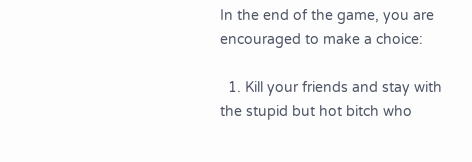In the end of the game, you are encouraged to make a choice:

  1. Kill your friends and stay with the stupid but hot bitch who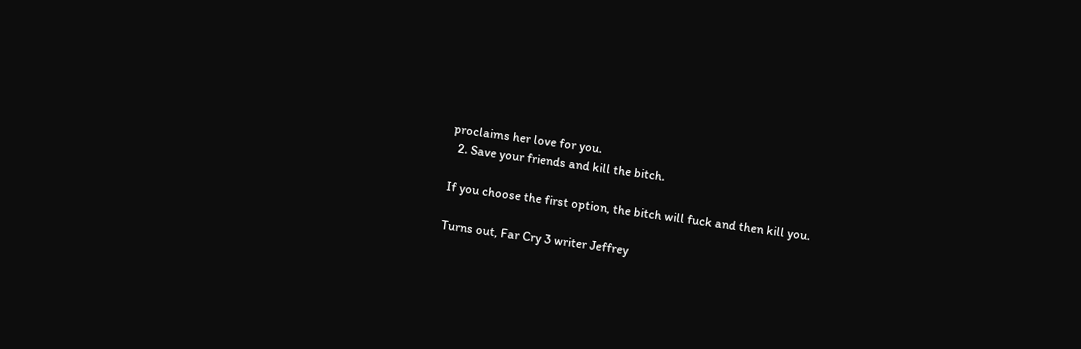proclaims her love for you.
  2. Save your friends and kill the bitch.

If you choose the first option, the bitch will fuck and then kill you.

Turns out, Far Cry 3 writer Jeffrey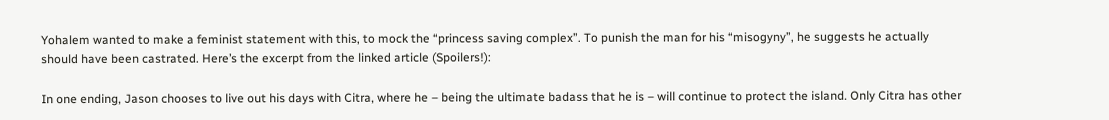Yohalem wanted to make a feminist statement with this, to mock the “princess saving complex”. To punish the man for his “misogyny”, he suggests he actually should have been castrated. Here’s the excerpt from the linked article (Spoilers!):

In one ending, Jason chooses to live out his days with Citra, where he – being the ultimate badass that he is – will continue to protect the island. Only Citra has other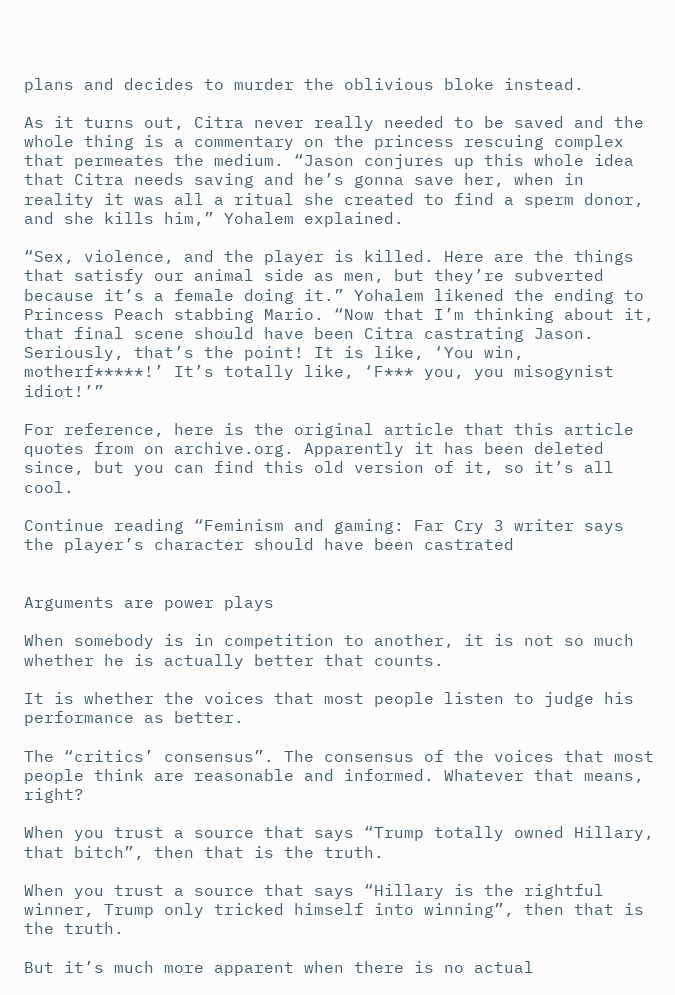plans and decides to murder the oblivious bloke instead.

As it turns out, Citra never really needed to be saved and the whole thing is a commentary on the princess rescuing complex that permeates the medium. “Jason conjures up this whole idea that Citra needs saving and he’s gonna save her, when in reality it was all a ritual she created to find a sperm donor, and she kills him,” Yohalem explained.

“Sex, violence, and the player is killed. Here are the things that satisfy our animal side as men, but they’re subverted because it’s a female doing it.” Yohalem likened the ending to Princess Peach stabbing Mario. “Now that I’m thinking about it, that final scene should have been Citra castrating Jason. Seriously, that’s the point! It is like, ‘You win, motherf*****!’ It’s totally like, ‘F*** you, you misogynist idiot!’”

For reference, here is the original article that this article quotes from on archive.org. Apparently it has been deleted since, but you can find this old version of it, so it’s all cool.

Continue reading “Feminism and gaming: Far Cry 3 writer says the player’s character should have been castrated


Arguments are power plays

When somebody is in competition to another, it is not so much whether he is actually better that counts.

It is whether the voices that most people listen to judge his performance as better.

The “critics’ consensus”. The consensus of the voices that most people think are reasonable and informed. Whatever that means, right?

When you trust a source that says “Trump totally owned Hillary, that bitch”, then that is the truth.

When you trust a source that says “Hillary is the rightful winner, Trump only tricked himself into winning”, then that is the truth.

But it’s much more apparent when there is no actual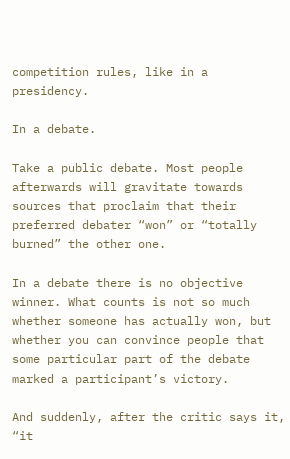competition rules, like in a presidency.

In a debate.

Take a public debate. Most people afterwards will gravitate towards sources that proclaim that their preferred debater “won” or “totally burned” the other one.

In a debate there is no objective winner. What counts is not so much whether someone has actually won, but whether you can convince people that some particular part of the debate marked a participant’s victory.

And suddenly, after the critic says it, “it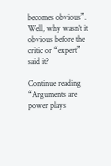becomes obvious”. Well, why wasn’t it obvious before the critic or “expert” said it?

Continue reading “Arguments are power plays